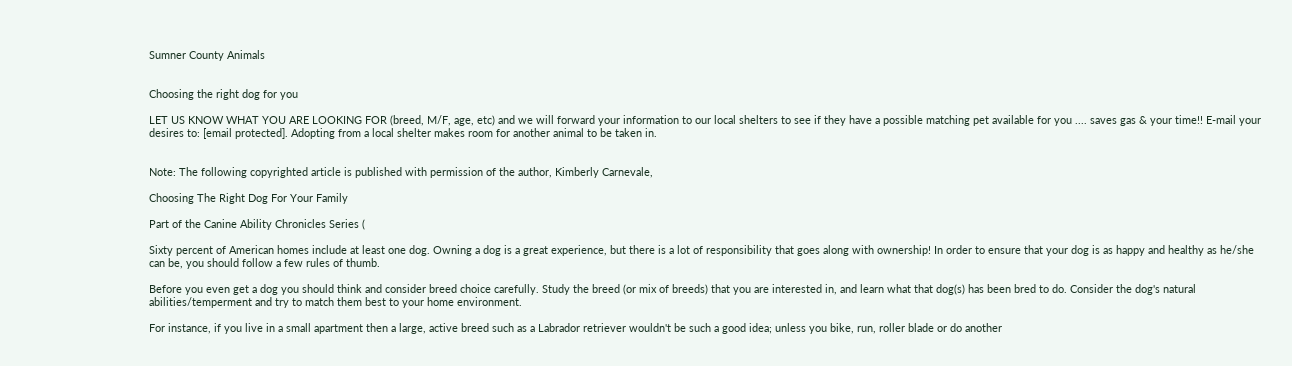Sumner County Animals


Choosing the right dog for you

LET US KNOW WHAT YOU ARE LOOKING FOR (breed, M/F, age, etc) and we will forward your information to our local shelters to see if they have a possible matching pet available for you .... saves gas & your time!! E-mail your desires to: [email protected]. Adopting from a local shelter makes room for another animal to be taken in.


Note: The following copyrighted article is published with permission of the author, Kimberly Carnevale,

Choosing The Right Dog For Your Family

Part of the Canine Ability Chronicles Series (

Sixty percent of American homes include at least one dog. Owning a dog is a great experience, but there is a lot of responsibility that goes along with ownership! In order to ensure that your dog is as happy and healthy as he/she can be, you should follow a few rules of thumb.

Before you even get a dog you should think and consider breed choice carefully. Study the breed (or mix of breeds) that you are interested in, and learn what that dog(s) has been bred to do. Consider the dog's natural abilities/temperment and try to match them best to your home environment.

For instance, if you live in a small apartment then a large, active breed such as a Labrador retriever wouldn't be such a good idea; unless you bike, run, roller blade or do another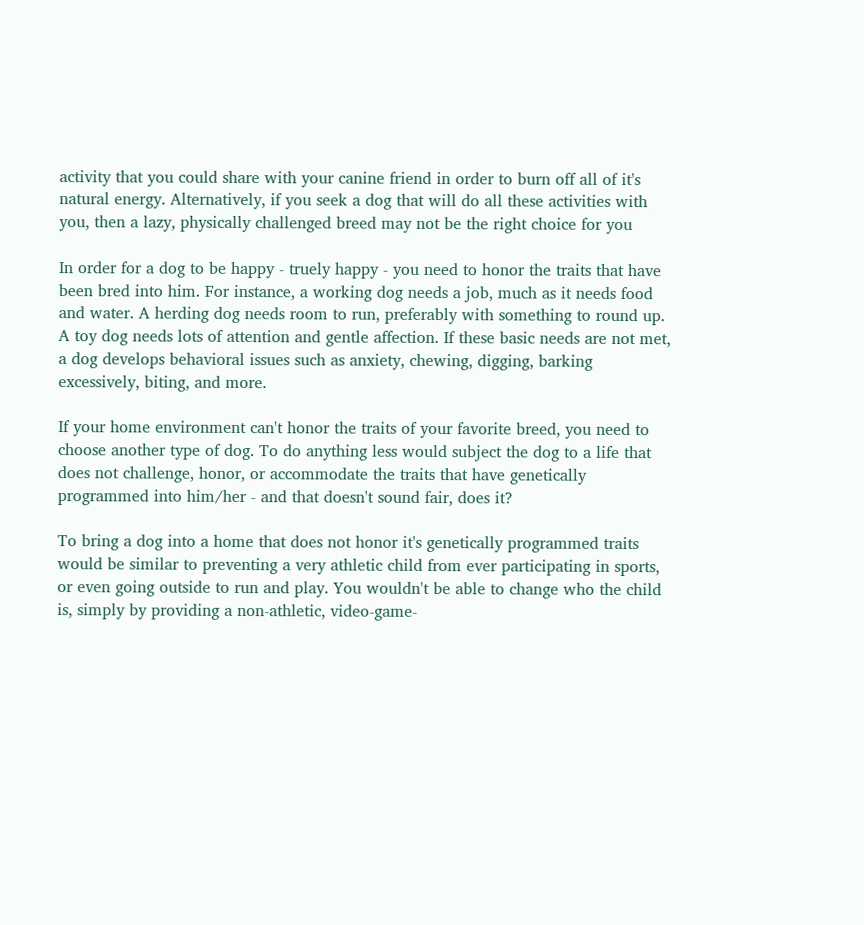activity that you could share with your canine friend in order to burn off all of it's natural energy. Alternatively, if you seek a dog that will do all these activities with you, then a lazy, physically challenged breed may not be the right choice for you

In order for a dog to be happy - truely happy - you need to honor the traits that have been bred into him. For instance, a working dog needs a job, much as it needs food and water. A herding dog needs room to run, preferably with something to round up. A toy dog needs lots of attention and gentle affection. If these basic needs are not met, a dog develops behavioral issues such as anxiety, chewing, digging, barking excessively, biting, and more.

If your home environment can't honor the traits of your favorite breed, you need to choose another type of dog. To do anything less would subject the dog to a life that does not challenge, honor, or accommodate the traits that have genetically programmed into him/her - and that doesn't sound fair, does it?

To bring a dog into a home that does not honor it's genetically programmed traits would be similar to preventing a very athletic child from ever participating in sports, or even going outside to run and play. You wouldn't be able to change who the child is, simply by providing a non-athletic, video-game-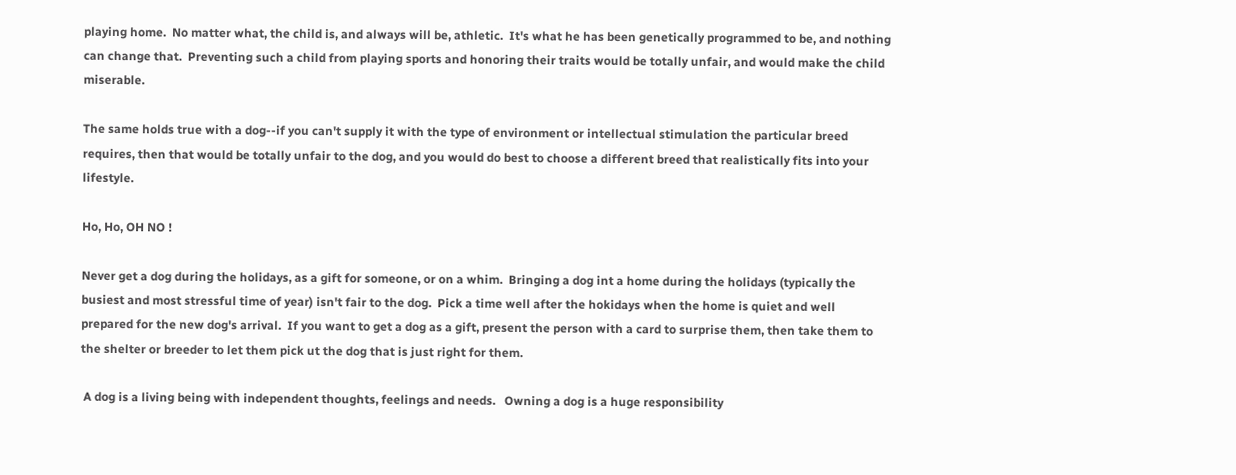playing home.  No matter what, the child is, and always will be, athletic.  It's what he has been genetically programmed to be, and nothing can change that.  Preventing such a child from playing sports and honoring their traits would be totally unfair, and would make the child miserable.

The same holds true with a dog--if you can't supply it with the type of environment or intellectual stimulation the particular breed requires, then that would be totally unfair to the dog, and you would do best to choose a different breed that realistically fits into your lifestyle.

Ho, Ho, OH NO !

Never get a dog during the holidays, as a gift for someone, or on a whim.  Bringing a dog int a home during the holidays (typically the busiest and most stressful time of year) isn't fair to the dog.  Pick a time well after the hokidays when the home is quiet and well prepared for the new dog's arrival.  If you want to get a dog as a gift, present the person with a card to surprise them, then take them to the shelter or breeder to let them pick ut the dog that is just right for them.

 A dog is a living being with independent thoughts, feelings and needs.   Owning a dog is a huge responsibility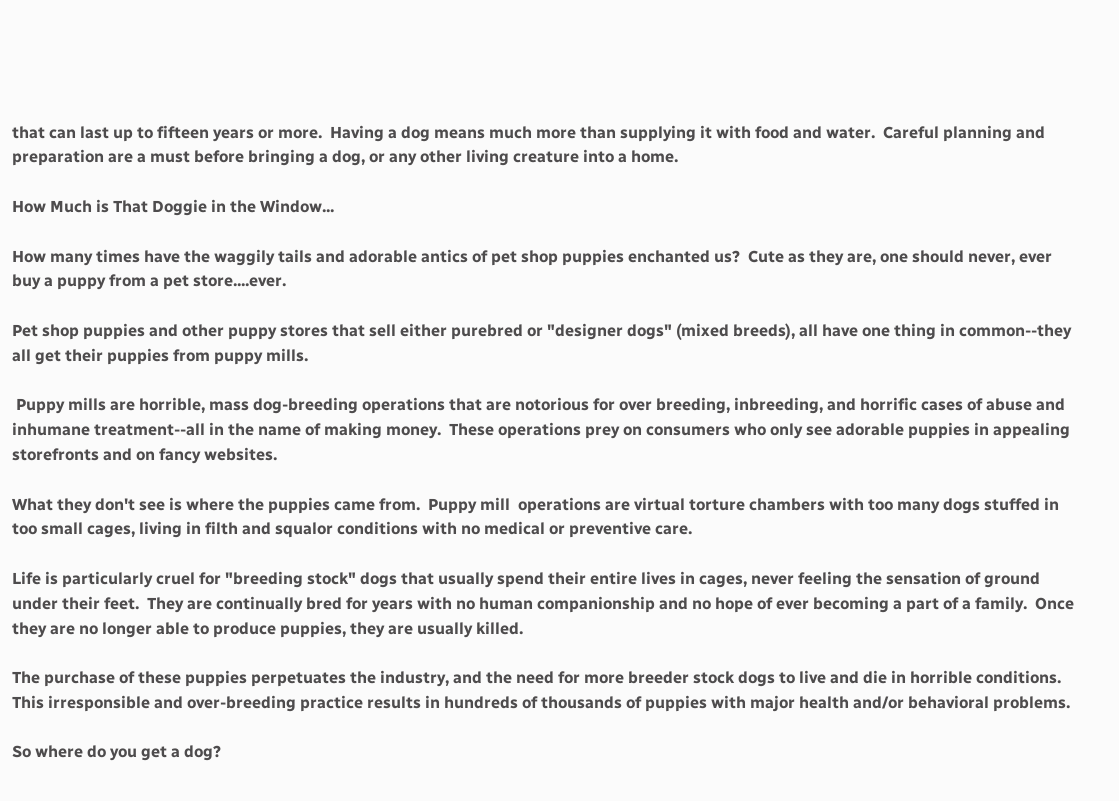that can last up to fifteen years or more.  Having a dog means much more than supplying it with food and water.  Careful planning and preparation are a must before bringing a dog, or any other living creature into a home.

How Much is That Doggie in the Window...

How many times have the waggily tails and adorable antics of pet shop puppies enchanted us?  Cute as they are, one should never, ever buy a puppy from a pet store....ever.

Pet shop puppies and other puppy stores that sell either purebred or "designer dogs" (mixed breeds), all have one thing in common--they all get their puppies from puppy mills.

 Puppy mills are horrible, mass dog-breeding operations that are notorious for over breeding, inbreeding, and horrific cases of abuse and inhumane treatment--all in the name of making money.  These operations prey on consumers who only see adorable puppies in appealing storefronts and on fancy websites.

What they don't see is where the puppies came from.  Puppy mill  operations are virtual torture chambers with too many dogs stuffed in too small cages, living in filth and squalor conditions with no medical or preventive care.

Life is particularly cruel for "breeding stock" dogs that usually spend their entire lives in cages, never feeling the sensation of ground under their feet.  They are continually bred for years with no human companionship and no hope of ever becoming a part of a family.  Once they are no longer able to produce puppies, they are usually killed.

The purchase of these puppies perpetuates the industry, and the need for more breeder stock dogs to live and die in horrible conditions.  This irresponsible and over-breeding practice results in hundreds of thousands of puppies with major health and/or behavioral problems.

So where do you get a dog?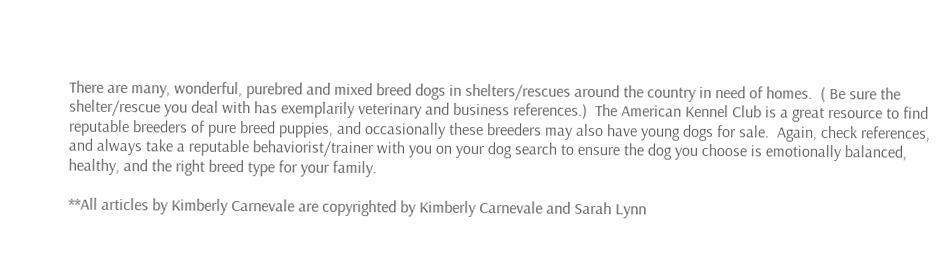There are many, wonderful, purebred and mixed breed dogs in shelters/rescues around the country in need of homes.  ( Be sure the shelter/rescue you deal with has exemplarily veterinary and business references.)  The American Kennel Club is a great resource to find reputable breeders of pure breed puppies, and occasionally these breeders may also have young dogs for sale.  Again, check references, and always take a reputable behaviorist/trainer with you on your dog search to ensure the dog you choose is emotionally balanced, healthy, and the right breed type for your family.

**All articles by Kimberly Carnevale are copyrighted by Kimberly Carnevale and Sarah Lynn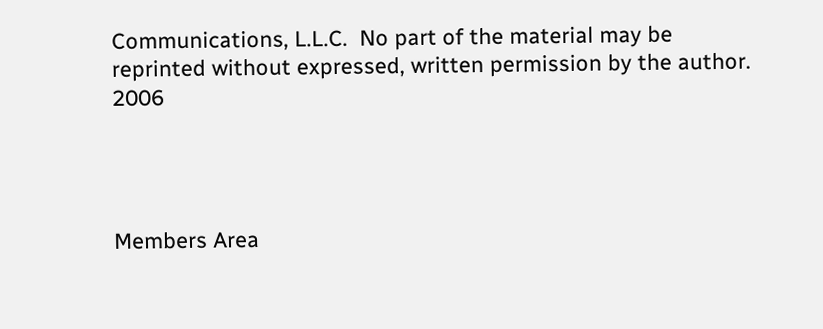Communications, L.L.C.  No part of the material may be reprinted without expressed, written permission by the author.  2006




Members Area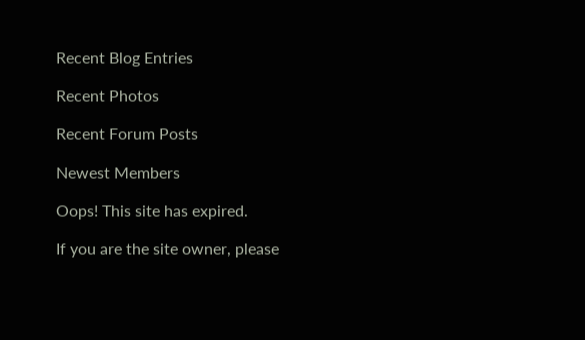Recent Blog Entries

Recent Photos

Recent Forum Posts

Newest Members

Oops! This site has expired.

If you are the site owner, please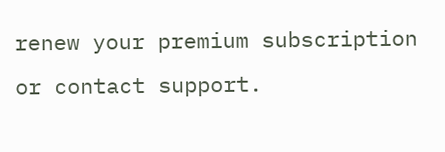renew your premium subscription or contact support.